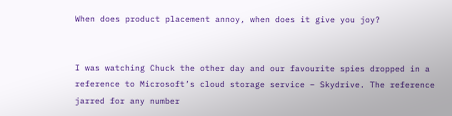When does product placement annoy, when does it give you joy?


I was watching Chuck the other day and our favourite spies dropped in a reference to Microsoft’s cloud storage service – Skydrive. The reference jarred for any number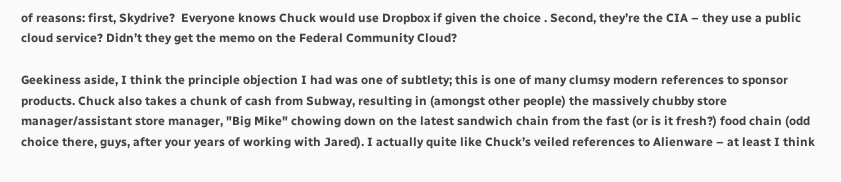of reasons: first, Skydrive?  Everyone knows Chuck would use Dropbox if given the choice . Second, they’re the CIA – they use a public cloud service? Didn’t they get the memo on the Federal Community Cloud?

Geekiness aside, I think the principle objection I had was one of subtlety; this is one of many clumsy modern references to sponsor products. Chuck also takes a chunk of cash from Subway, resulting in (amongst other people) the massively chubby store manager/assistant store manager, "Big Mike" chowing down on the latest sandwich chain from the fast (or is it fresh?) food chain (odd choice there, guys, after your years of working with Jared). I actually quite like Chuck’s veiled references to Alienware – at least I think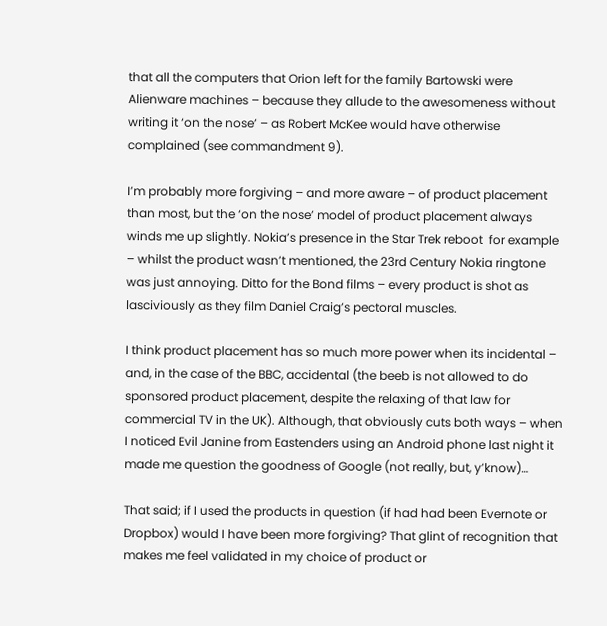that all the computers that Orion left for the family Bartowski were Alienware machines – because they allude to the awesomeness without writing it ‘on the nose’ – as Robert McKee would have otherwise complained (see commandment 9).

I’m probably more forgiving – and more aware – of product placement than most, but the ‘on the nose’ model of product placement always winds me up slightly. Nokia’s presence in the Star Trek reboot  for example – whilst the product wasn’t mentioned, the 23rd Century Nokia ringtone was just annoying. Ditto for the Bond films – every product is shot as lasciviously as they film Daniel Craig’s pectoral muscles.

I think product placement has so much more power when its incidental – and, in the case of the BBC, accidental (the beeb is not allowed to do sponsored product placement, despite the relaxing of that law for commercial TV in the UK). Although, that obviously cuts both ways – when I noticed Evil Janine from Eastenders using an Android phone last night it made me question the goodness of Google (not really, but, y’know)…

That said; if I used the products in question (if had had been Evernote or Dropbox) would I have been more forgiving? That glint of recognition that makes me feel validated in my choice of product or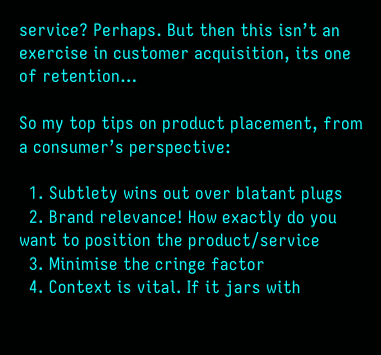service? Perhaps. But then this isn’t an exercise in customer acquisition, its one of retention…

So my top tips on product placement, from a consumer’s perspective:

  1. Subtlety wins out over blatant plugs
  2. Brand relevance! How exactly do you want to position the product/service
  3. Minimise the cringe factor
  4. Context is vital. If it jars with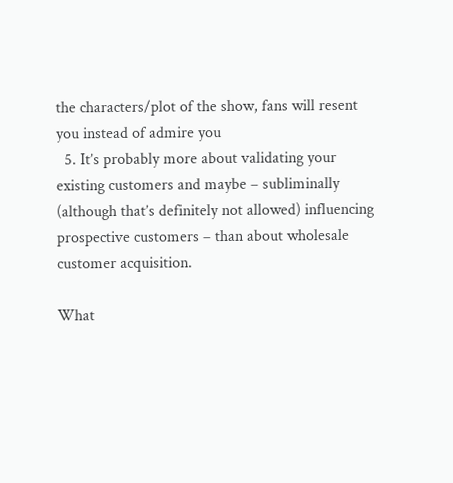the characters/plot of the show, fans will resent you instead of admire you
  5. It’s probably more about validating your existing customers and maybe – subliminally (although that’s definitely not allowed) influencing prospective customers – than about wholesale customer acquisition.

What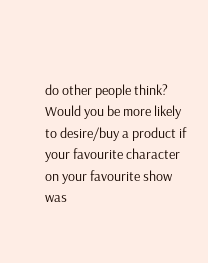do other people think? Would you be more likely to desire/buy a product if your favourite character on your favourite show was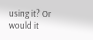using it? Or would it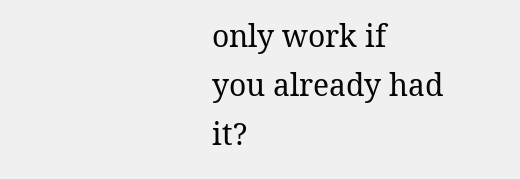only work if you already had it?